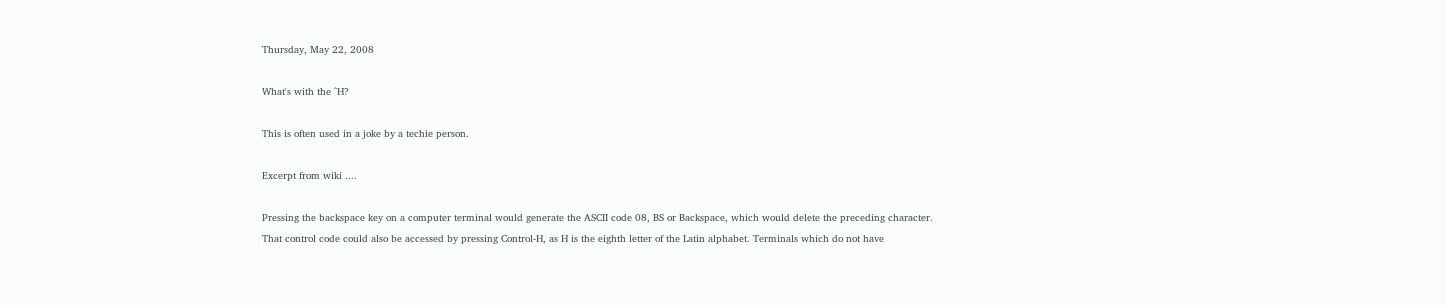Thursday, May 22, 2008

What's with the ^H?

This is often used in a joke by a techie person.

Excerpt from wiki ....

Pressing the backspace key on a computer terminal would generate the ASCII code 08, BS or Backspace, which would delete the preceding character. That control code could also be accessed by pressing Control-H, as H is the eighth letter of the Latin alphabet. Terminals which do not have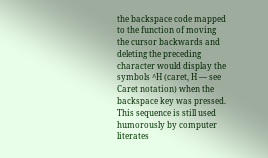the backspace code mapped to the function of moving the cursor backwards and deleting the preceding character would display the symbols ^H (caret, H — see Caret notation) when the backspace key was pressed. This sequence is still used humorously by computer literates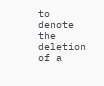to denote the deletion of a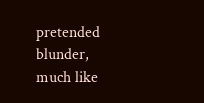pretended blunder, much like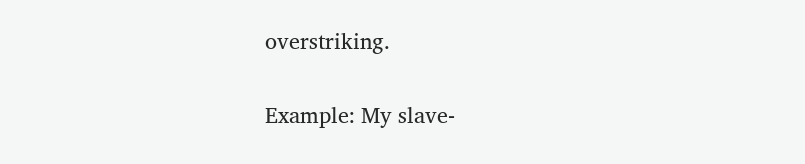overstriking.

Example: My slave-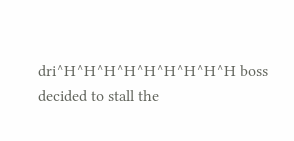dri^H^H^H^H^H^H^H^H^H boss decided to stall the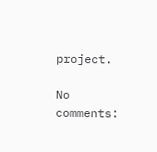project.

No comments: